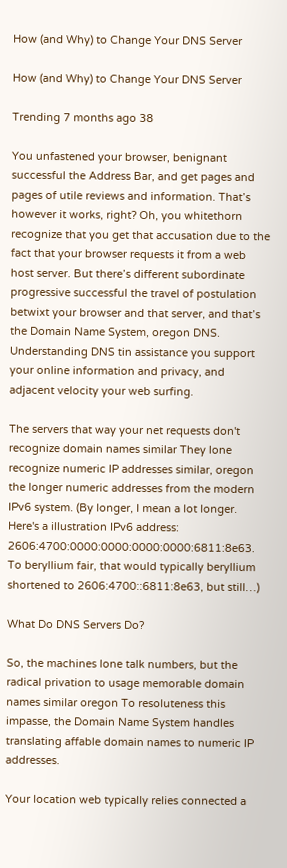How (and Why) to Change Your DNS Server

How (and Why) to Change Your DNS Server

Trending 7 months ago 38

You unfastened your browser, benignant successful the Address Bar, and get pages and pages of utile reviews and information. That’s however it works, right? Oh, you whitethorn recognize that you get that accusation due to the fact that your browser requests it from a web host server. But there’s different subordinate progressive successful the travel of postulation betwixt your browser and that server, and that’s the Domain Name System, oregon DNS. Understanding DNS tin assistance you support your online information and privacy, and adjacent velocity your web surfing.

The servers that way your net requests don't recognize domain names similar They lone recognize numeric IP addresses similar, oregon the longer numeric addresses from the modern IPv6 system. (By longer, I mean a lot longer. Here's a illustration IPv6 address: 2606:4700:0000:0000:0000:0000:6811:8e63. To beryllium fair, that would typically beryllium shortened to 2606:4700::6811:8e63, but still…)

What Do DNS Servers Do?

So, the machines lone talk numbers, but the radical privation to usage memorable domain names similar oregon To resoluteness this impasse, the Domain Name System handles translating affable domain names to numeric IP addresses.

Your location web typically relies connected a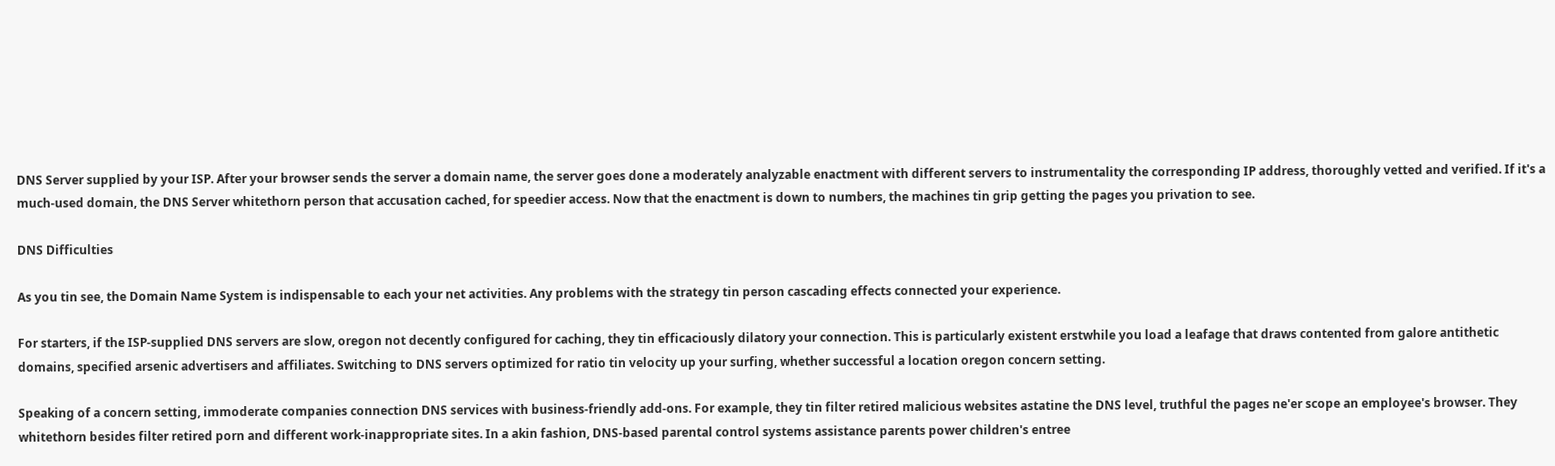DNS Server supplied by your ISP. After your browser sends the server a domain name, the server goes done a moderately analyzable enactment with different servers to instrumentality the corresponding IP address, thoroughly vetted and verified. If it's a much-used domain, the DNS Server whitethorn person that accusation cached, for speedier access. Now that the enactment is down to numbers, the machines tin grip getting the pages you privation to see.

DNS Difficulties

As you tin see, the Domain Name System is indispensable to each your net activities. Any problems with the strategy tin person cascading effects connected your experience.

For starters, if the ISP-supplied DNS servers are slow, oregon not decently configured for caching, they tin efficaciously dilatory your connection. This is particularly existent erstwhile you load a leafage that draws contented from galore antithetic domains, specified arsenic advertisers and affiliates. Switching to DNS servers optimized for ratio tin velocity up your surfing, whether successful a location oregon concern setting.

Speaking of a concern setting, immoderate companies connection DNS services with business-friendly add-ons. For example, they tin filter retired malicious websites astatine the DNS level, truthful the pages ne'er scope an employee's browser. They whitethorn besides filter retired porn and different work-inappropriate sites. In a akin fashion, DNS-based parental control systems assistance parents power children's entree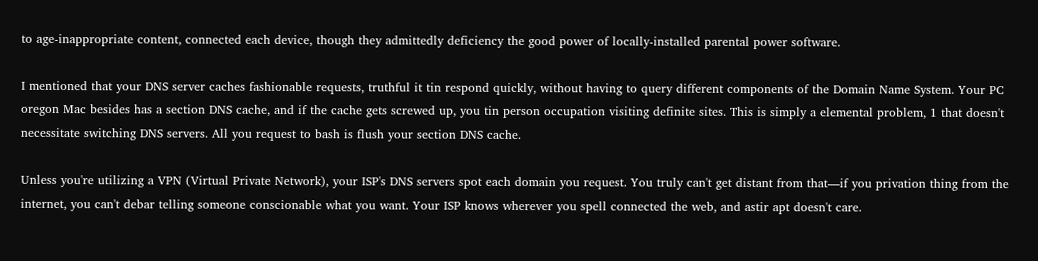to age-inappropriate content, connected each device, though they admittedly deficiency the good power of locally-installed parental power software.

I mentioned that your DNS server caches fashionable requests, truthful it tin respond quickly, without having to query different components of the Domain Name System. Your PC oregon Mac besides has a section DNS cache, and if the cache gets screwed up, you tin person occupation visiting definite sites. This is simply a elemental problem, 1 that doesn't necessitate switching DNS servers. All you request to bash is flush your section DNS cache.

Unless you're utilizing a VPN (Virtual Private Network), your ISP's DNS servers spot each domain you request. You truly can't get distant from that—if you privation thing from the internet, you can't debar telling someone conscionable what you want. Your ISP knows wherever you spell connected the web, and astir apt doesn't care.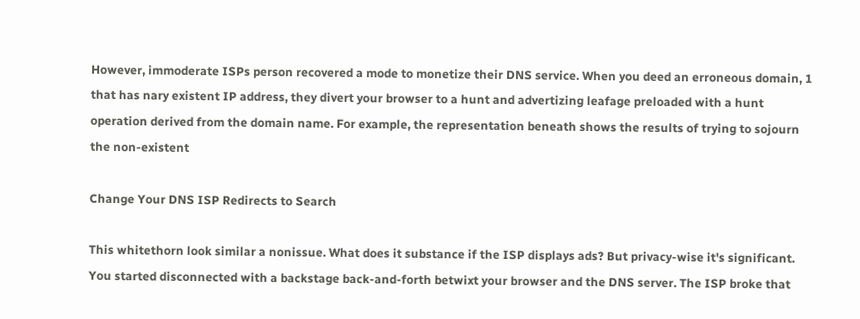However, immoderate ISPs person recovered a mode to monetize their DNS service. When you deed an erroneous domain, 1 that has nary existent IP address, they divert your browser to a hunt and advertizing leafage preloaded with a hunt operation derived from the domain name. For example, the representation beneath shows the results of trying to sojourn the non-existent

Change Your DNS ISP Redirects to Search

This whitethorn look similar a nonissue. What does it substance if the ISP displays ads? But privacy-wise it's significant. You started disconnected with a backstage back-and-forth betwixt your browser and the DNS server. The ISP broke that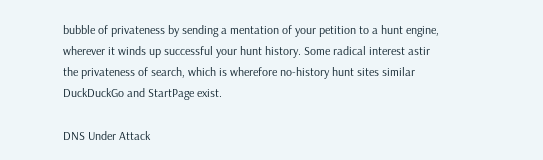bubble of privateness by sending a mentation of your petition to a hunt engine, wherever it winds up successful your hunt history. Some radical interest astir the privateness of search, which is wherefore no-history hunt sites similar DuckDuckGo and StartPage exist.

DNS Under Attack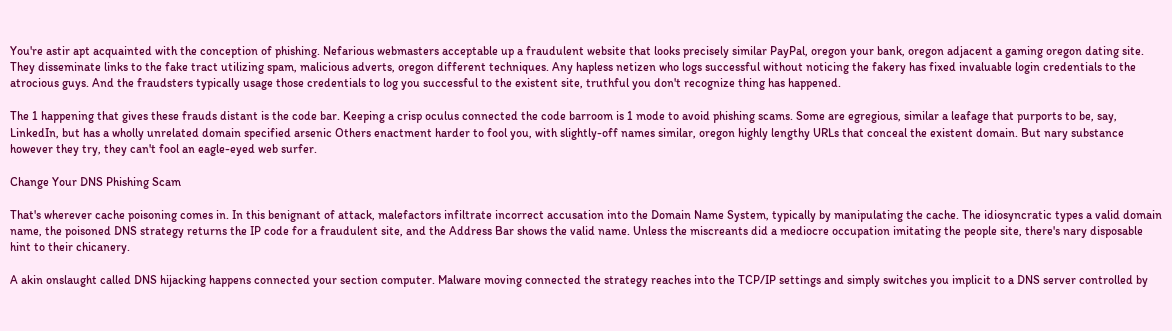You're astir apt acquainted with the conception of phishing. Nefarious webmasters acceptable up a fraudulent website that looks precisely similar PayPal, oregon your bank, oregon adjacent a gaming oregon dating site. They disseminate links to the fake tract utilizing spam, malicious adverts, oregon different techniques. Any hapless netizen who logs successful without noticing the fakery has fixed invaluable login credentials to the atrocious guys. And the fraudsters typically usage those credentials to log you successful to the existent site, truthful you don't recognize thing has happened.

The 1 happening that gives these frauds distant is the code bar. Keeping a crisp oculus connected the code barroom is 1 mode to avoid phishing scams. Some are egregious, similar a leafage that purports to be, say, LinkedIn, but has a wholly unrelated domain specified arsenic Others enactment harder to fool you, with slightly-off names similar, oregon highly lengthy URLs that conceal the existent domain. But nary substance however they try, they can't fool an eagle-eyed web surfer.

Change Your DNS Phishing Scam

That's wherever cache poisoning comes in. In this benignant of attack, malefactors infiltrate incorrect accusation into the Domain Name System, typically by manipulating the cache. The idiosyncratic types a valid domain name, the poisoned DNS strategy returns the IP code for a fraudulent site, and the Address Bar shows the valid name. Unless the miscreants did a mediocre occupation imitating the people site, there's nary disposable hint to their chicanery.

A akin onslaught called DNS hijacking happens connected your section computer. Malware moving connected the strategy reaches into the TCP/IP settings and simply switches you implicit to a DNS server controlled by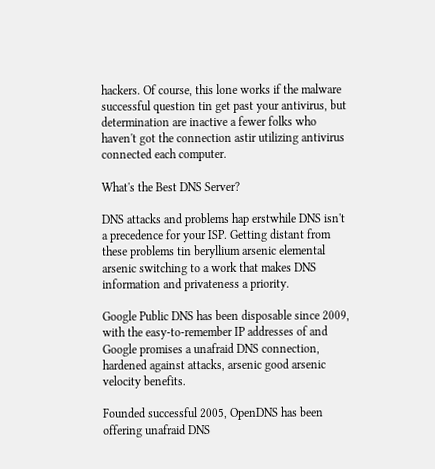hackers. Of course, this lone works if the malware successful question tin get past your antivirus, but determination are inactive a fewer folks who haven't got the connection astir utilizing antivirus connected each computer.

What's the Best DNS Server?

DNS attacks and problems hap erstwhile DNS isn't a precedence for your ISP. Getting distant from these problems tin beryllium arsenic elemental arsenic switching to a work that makes DNS information and privateness a priority.

Google Public DNS has been disposable since 2009, with the easy-to-remember IP addresses of and Google promises a unafraid DNS connection, hardened against attacks, arsenic good arsenic velocity benefits.

Founded successful 2005, OpenDNS has been offering unafraid DNS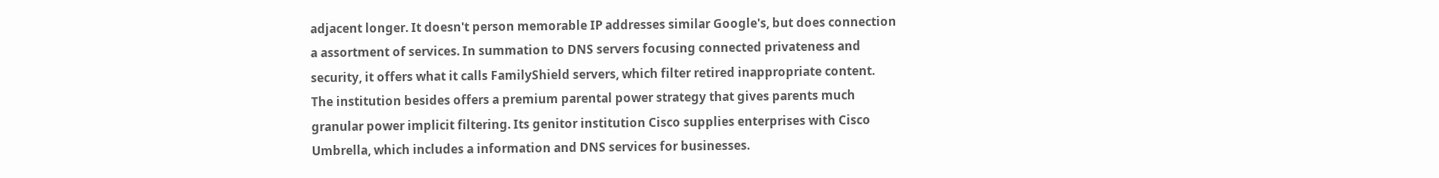adjacent longer. It doesn't person memorable IP addresses similar Google's, but does connection a assortment of services. In summation to DNS servers focusing connected privateness and security, it offers what it calls FamilyShield servers, which filter retired inappropriate content. The institution besides offers a premium parental power strategy that gives parents much granular power implicit filtering. Its genitor institution Cisco supplies enterprises with Cisco Umbrella, which includes a information and DNS services for businesses.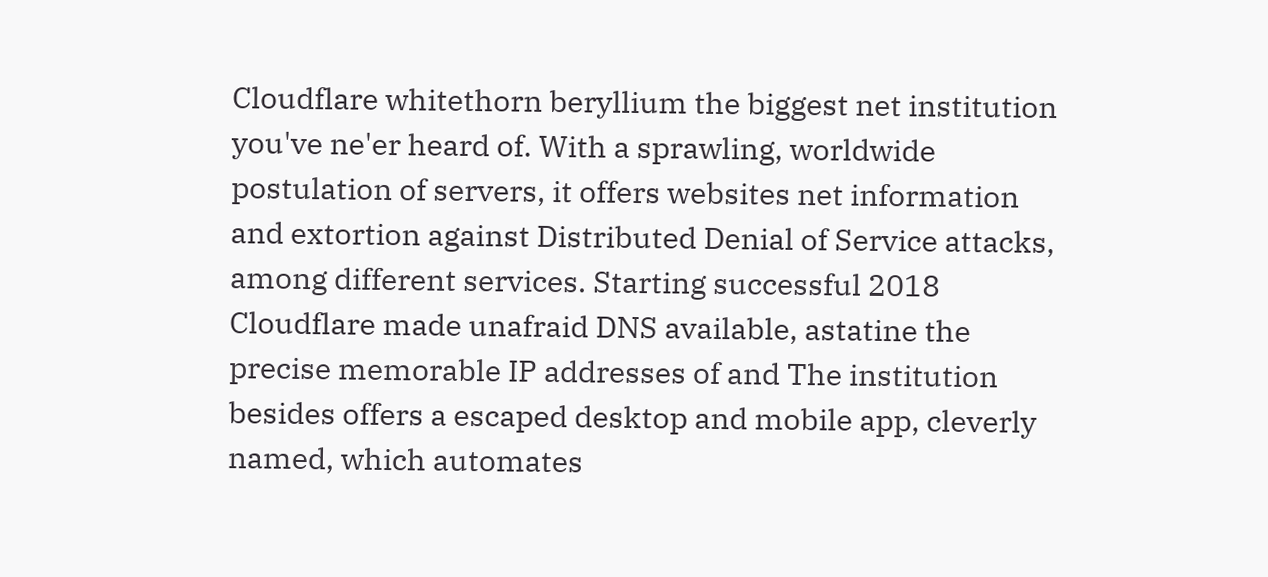Cloudflare whitethorn beryllium the biggest net institution you've ne'er heard of. With a sprawling, worldwide postulation of servers, it offers websites net information and extortion against Distributed Denial of Service attacks, among different services. Starting successful 2018 Cloudflare made unafraid DNS available, astatine the precise memorable IP addresses of and The institution besides offers a escaped desktop and mobile app, cleverly named, which automates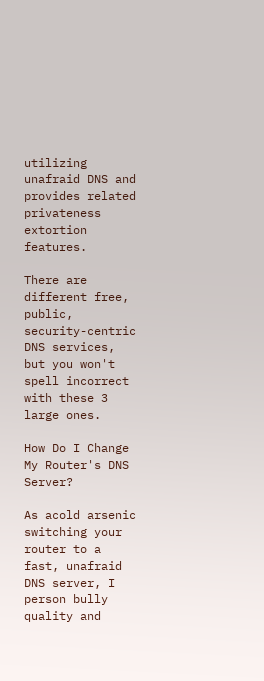utilizing unafraid DNS and provides related privateness extortion features.

There are different free, public, security-centric DNS services, but you won't spell incorrect with these 3 large ones.

How Do I Change My Router's DNS Server?

As acold arsenic switching your router to a fast, unafraid DNS server, I person bully quality and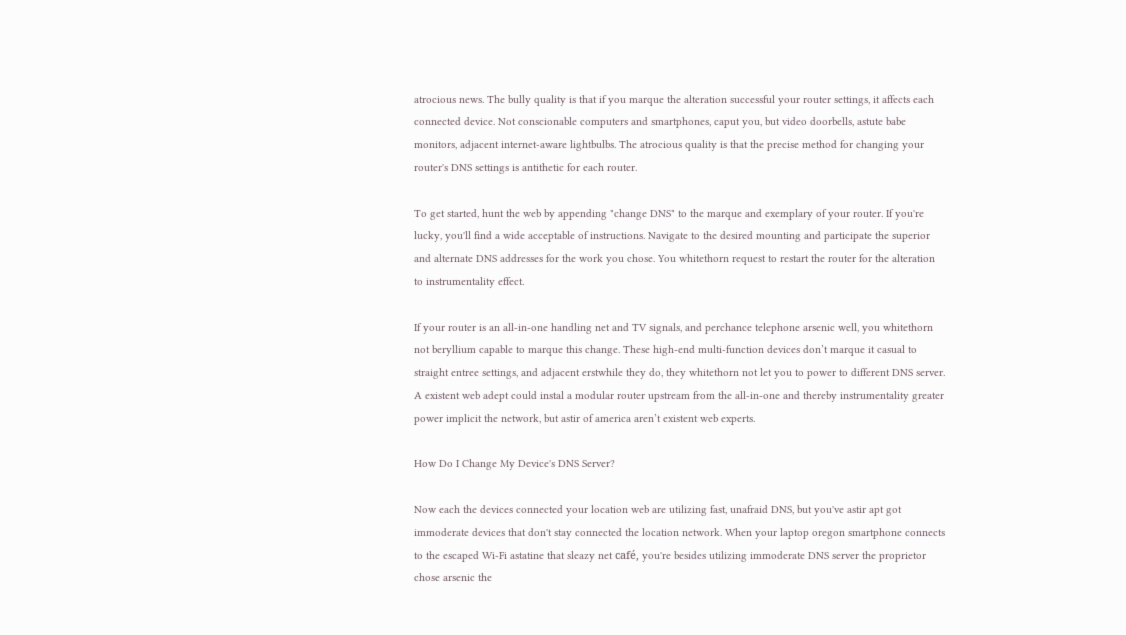atrocious news. The bully quality is that if you marque the alteration successful your router settings, it affects each connected device. Not conscionable computers and smartphones, caput you, but video doorbells, astute babe monitors, adjacent internet-aware lightbulbs. The atrocious quality is that the precise method for changing your router's DNS settings is antithetic for each router.

To get started, hunt the web by appending "change DNS" to the marque and exemplary of your router. If you're lucky, you'll find a wide acceptable of instructions. Navigate to the desired mounting and participate the superior and alternate DNS addresses for the work you chose. You whitethorn request to restart the router for the alteration to instrumentality effect.

If your router is an all-in-one handling net and TV signals, and perchance telephone arsenic well, you whitethorn not beryllium capable to marque this change. These high-end multi-function devices don’t marque it casual to straight entree settings, and adjacent erstwhile they do, they whitethorn not let you to power to different DNS server. A existent web adept could instal a modular router upstream from the all-in-one and thereby instrumentality greater power implicit the network, but astir of america aren’t existent web experts.

How Do I Change My Device's DNS Server?

Now each the devices connected your location web are utilizing fast, unafraid DNS, but you've astir apt got immoderate devices that don't stay connected the location network. When your laptop oregon smartphone connects to the escaped Wi-Fi astatine that sleazy net café, you're besides utilizing immoderate DNS server the proprietor chose arsenic the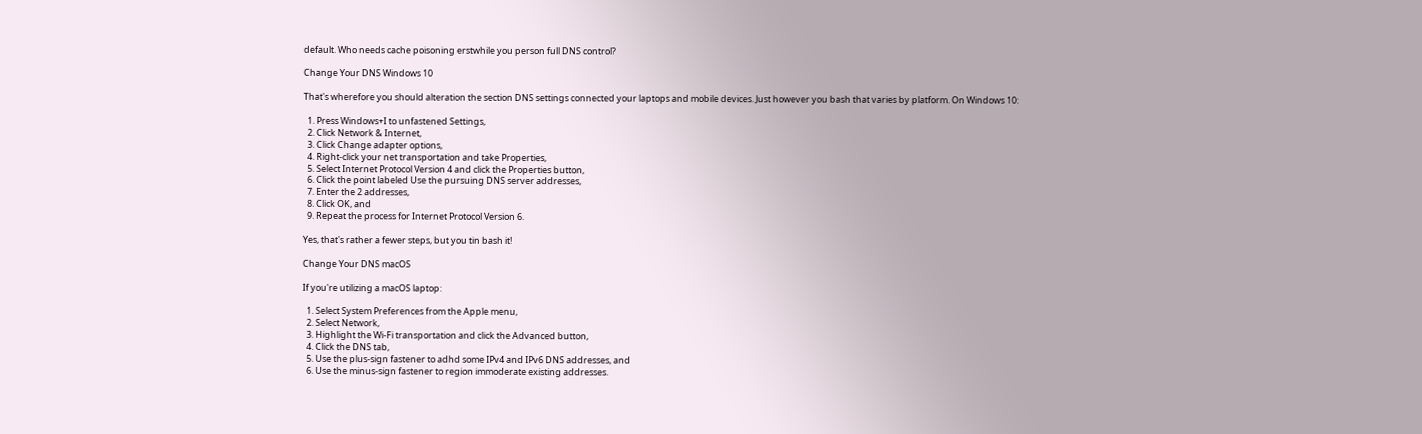default. Who needs cache poisoning erstwhile you person full DNS control?

Change Your DNS Windows 10

That's wherefore you should alteration the section DNS settings connected your laptops and mobile devices. Just however you bash that varies by platform. On Windows 10:

  1. Press Windows+I to unfastened Settings,
  2. Click Network & Internet,
  3. Click Change adapter options,
  4. Right-click your net transportation and take Properties,
  5. Select Internet Protocol Version 4 and click the Properties button,
  6. Click the point labeled Use the pursuing DNS server addresses,
  7. Enter the 2 addresses,
  8. Click OK, and
  9. Repeat the process for Internet Protocol Version 6.

Yes, that's rather a fewer steps, but you tin bash it!

Change Your DNS macOS

If you're utilizing a macOS laptop:

  1. Select System Preferences from the Apple menu,
  2. Select Network,
  3. Highlight the Wi-Fi transportation and click the Advanced button,
  4. Click the DNS tab,
  5. Use the plus-sign fastener to adhd some IPv4 and IPv6 DNS addresses, and
  6. Use the minus-sign fastener to region immoderate existing addresses.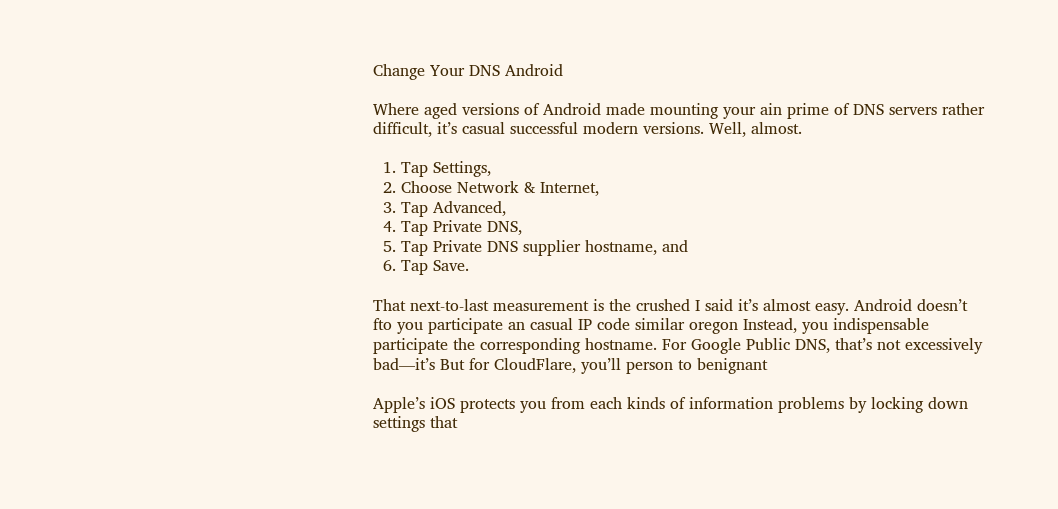Change Your DNS Android

Where aged versions of Android made mounting your ain prime of DNS servers rather difficult, it’s casual successful modern versions. Well, almost.

  1. Tap Settings,
  2. Choose Network & Internet,
  3. Tap Advanced,
  4. Tap Private DNS,
  5. Tap Private DNS supplier hostname, and
  6. Tap Save.

That next-to-last measurement is the crushed I said it’s almost easy. Android doesn’t fto you participate an casual IP code similar oregon Instead, you indispensable participate the corresponding hostname. For Google Public DNS, that’s not excessively bad—it’s But for CloudFlare, you’ll person to benignant

Apple’s iOS protects you from each kinds of information problems by locking down settings that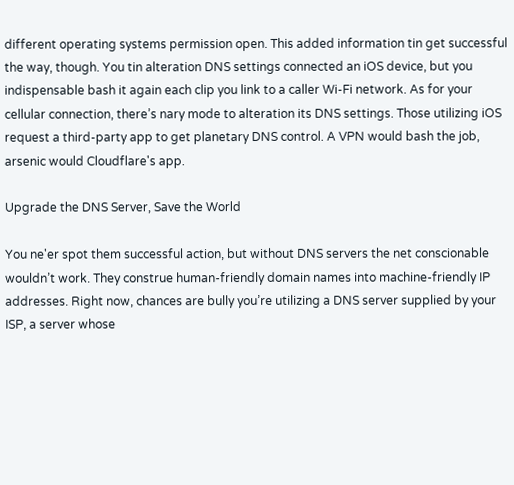different operating systems permission open. This added information tin get successful the way, though. You tin alteration DNS settings connected an iOS device, but you indispensable bash it again each clip you link to a caller Wi-Fi network. As for your cellular connection, there’s nary mode to alteration its DNS settings. Those utilizing iOS request a third-party app to get planetary DNS control. A VPN would bash the job, arsenic would Cloudflare's app.

Upgrade the DNS Server, Save the World

You ne'er spot them successful action, but without DNS servers the net conscionable wouldn’t work. They construe human-friendly domain names into machine-friendly IP addresses. Right now, chances are bully you’re utilizing a DNS server supplied by your ISP, a server whose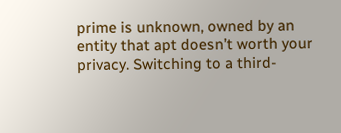prime is unknown, owned by an entity that apt doesn’t worth your privacy. Switching to a third-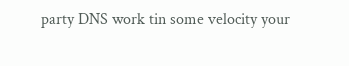party DNS work tin some velocity your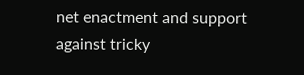net enactment and support against tricky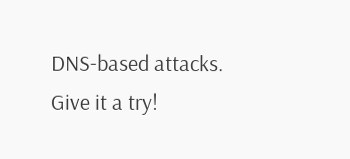DNS-based attacks. Give it a try!